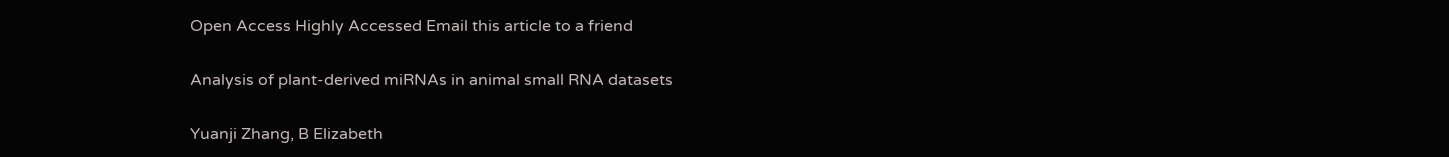Open Access Highly Accessed Email this article to a friend

Analysis of plant-derived miRNAs in animal small RNA datasets

Yuanji Zhang, B Elizabeth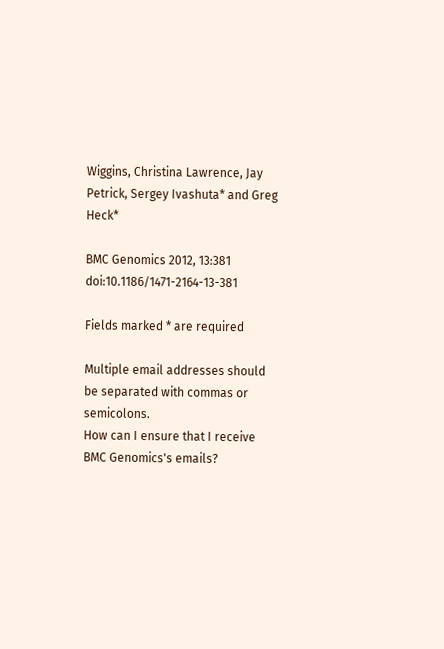Wiggins, Christina Lawrence, Jay Petrick, Sergey Ivashuta* and Greg Heck*

BMC Genomics 2012, 13:381  doi:10.1186/1471-2164-13-381

Fields marked * are required

Multiple email addresses should be separated with commas or semicolons.
How can I ensure that I receive BMC Genomics's emails?